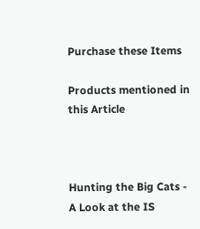Purchase these Items

Products mentioned in this Article



Hunting the Big Cats - A Look at the IS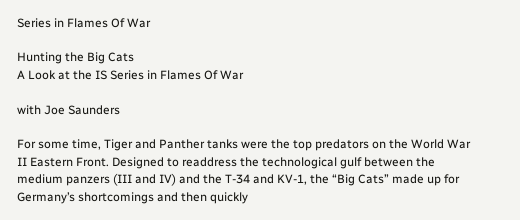Series in Flames Of War

Hunting the Big Cats
A Look at the IS Series in Flames Of War

with Joe Saunders

For some time, Tiger and Panther tanks were the top predators on the World War II Eastern Front. Designed to readdress the technological gulf between the medium panzers (III and IV) and the T-34 and KV-1, the “Big Cats” made up for Germany’s shortcomings and then quickly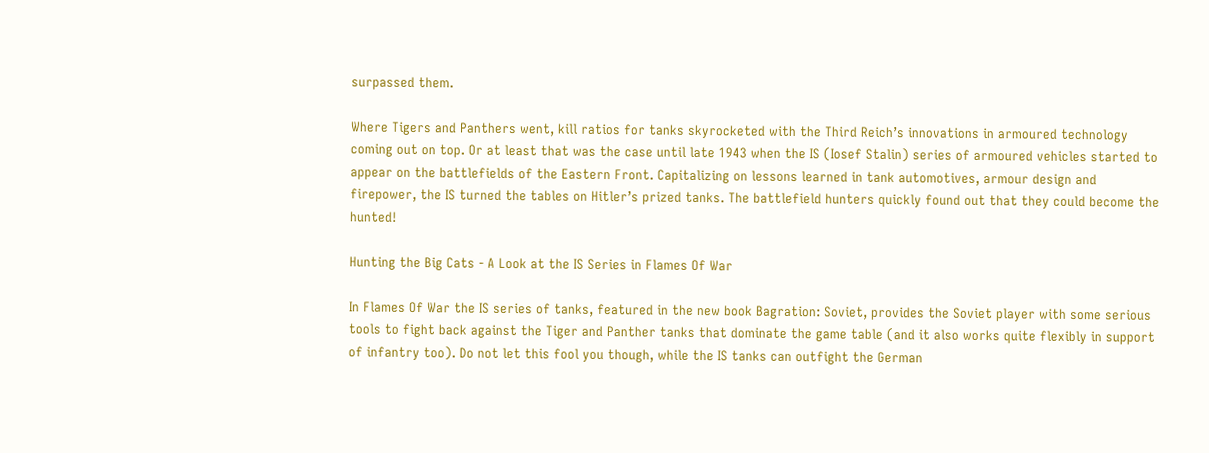surpassed them.

Where Tigers and Panthers went, kill ratios for tanks skyrocketed with the Third Reich’s innovations in armoured technology coming out on top. Or at least that was the case until late 1943 when the IS (Iosef Stalin) series of armoured vehicles started to appear on the battlefields of the Eastern Front. Capitalizing on lessons learned in tank automotives, armour design and firepower, the IS turned the tables on Hitler’s prized tanks. The battlefield hunters quickly found out that they could become the hunted!

Hunting the Big Cats - A Look at the IS Series in Flames Of War

In Flames Of War the IS series of tanks, featured in the new book Bagration: Soviet, provides the Soviet player with some serious tools to fight back against the Tiger and Panther tanks that dominate the game table (and it also works quite flexibly in support of infantry too). Do not let this fool you though, while the IS tanks can outfight the German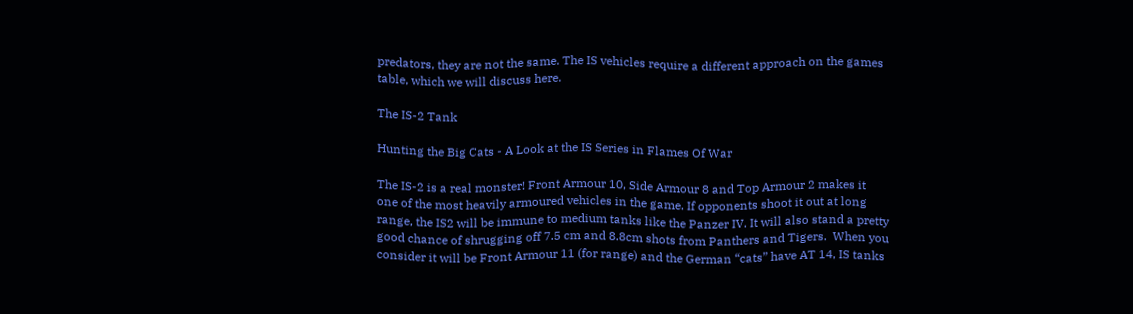predators, they are not the same. The IS vehicles require a different approach on the games table, which we will discuss here.

The IS-2 Tank

Hunting the Big Cats - A Look at the IS Series in Flames Of War

The IS-2 is a real monster! Front Armour 10, Side Armour 8 and Top Armour 2 makes it one of the most heavily armoured vehicles in the game. If opponents shoot it out at long range, the IS2 will be immune to medium tanks like the Panzer IV. It will also stand a pretty good chance of shrugging off 7.5 cm and 8.8cm shots from Panthers and Tigers.  When you consider it will be Front Armour 11 (for range) and the German “cats” have AT 14, IS tanks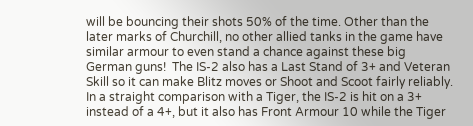will be bouncing their shots 50% of the time. Other than the later marks of Churchill, no other allied tanks in the game have similar armour to even stand a chance against these big German guns!  The IS-2 also has a Last Stand of 3+ and Veteran Skill so it can make Blitz moves or Shoot and Scoot fairly reliably. In a straight comparison with a Tiger, the IS-2 is hit on a 3+ instead of a 4+, but it also has Front Armour 10 while the Tiger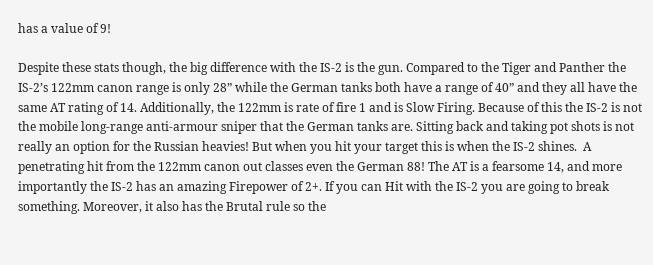has a value of 9!

Despite these stats though, the big difference with the IS-2 is the gun. Compared to the Tiger and Panther the IS-2’s 122mm canon range is only 28” while the German tanks both have a range of 40” and they all have the same AT rating of 14. Additionally, the 122mm is rate of fire 1 and is Slow Firing. Because of this the IS-2 is not the mobile long-range anti-armour sniper that the German tanks are. Sitting back and taking pot shots is not really an option for the Russian heavies! But when you hit your target this is when the IS-2 shines.  A penetrating hit from the 122mm canon out classes even the German 88! The AT is a fearsome 14, and more importantly the IS-2 has an amazing Firepower of 2+. If you can Hit with the IS-2 you are going to break something. Moreover, it also has the Brutal rule so the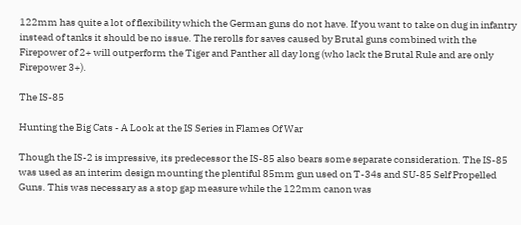122mm has quite a lot of flexibility which the German guns do not have. If you want to take on dug in infantry instead of tanks it should be no issue. The rerolls for saves caused by Brutal guns combined with the Firepower of 2+ will outperform the Tiger and Panther all day long (who lack the Brutal Rule and are only Firepower 3+).

The IS-85

Hunting the Big Cats - A Look at the IS Series in Flames Of War

Though the IS-2 is impressive, its predecessor the IS-85 also bears some separate consideration. The IS-85 was used as an interim design mounting the plentiful 85mm gun used on T-34s and SU-85 Self Propelled Guns. This was necessary as a stop gap measure while the 122mm canon was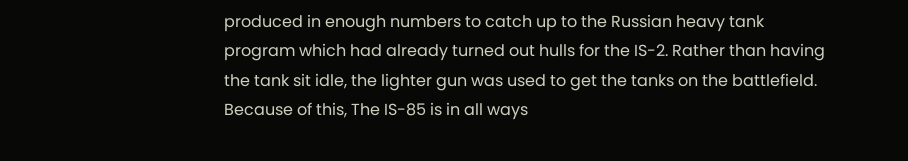produced in enough numbers to catch up to the Russian heavy tank program which had already turned out hulls for the IS-2. Rather than having the tank sit idle, the lighter gun was used to get the tanks on the battlefield. Because of this, The IS-85 is in all ways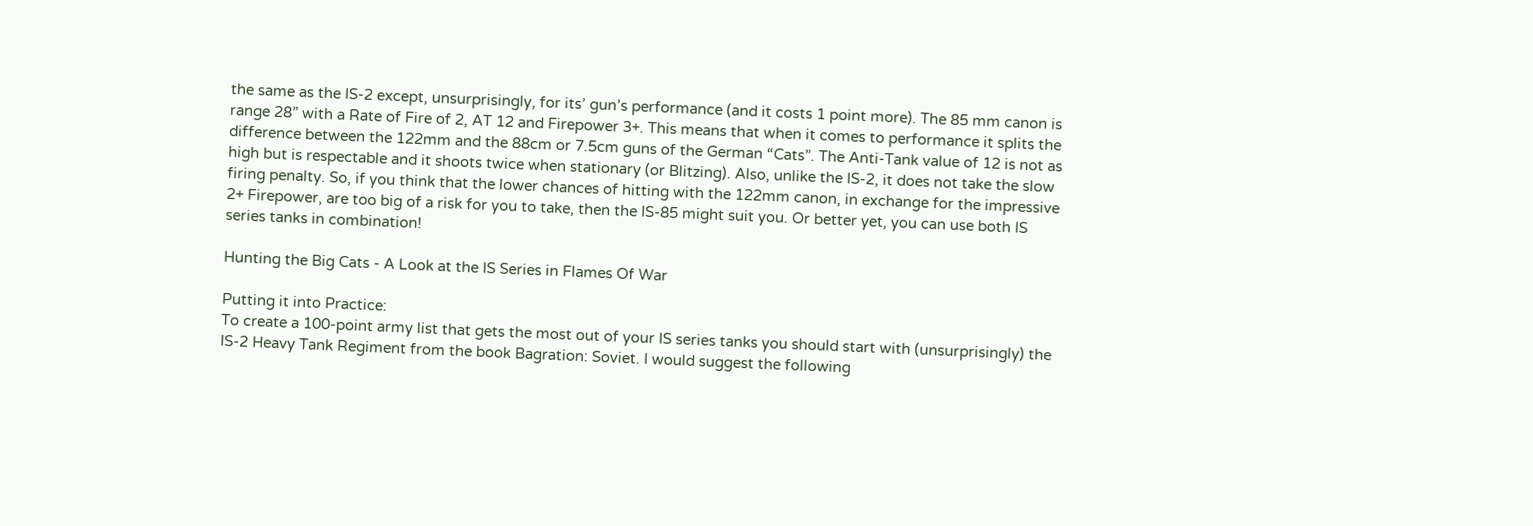the same as the IS-2 except, unsurprisingly, for its’ gun’s performance (and it costs 1 point more). The 85 mm canon is range 28” with a Rate of Fire of 2, AT 12 and Firepower 3+. This means that when it comes to performance it splits the difference between the 122mm and the 88cm or 7.5cm guns of the German “Cats”. The Anti-Tank value of 12 is not as high but is respectable and it shoots twice when stationary (or Blitzing). Also, unlike the IS-2, it does not take the slow firing penalty. So, if you think that the lower chances of hitting with the 122mm canon, in exchange for the impressive 2+ Firepower, are too big of a risk for you to take, then the IS-85 might suit you. Or better yet, you can use both IS series tanks in combination!

Hunting the Big Cats - A Look at the IS Series in Flames Of War

Putting it into Practice:
To create a 100-point army list that gets the most out of your IS series tanks you should start with (unsurprisingly) the IS-2 Heavy Tank Regiment from the book Bagration: Soviet. I would suggest the following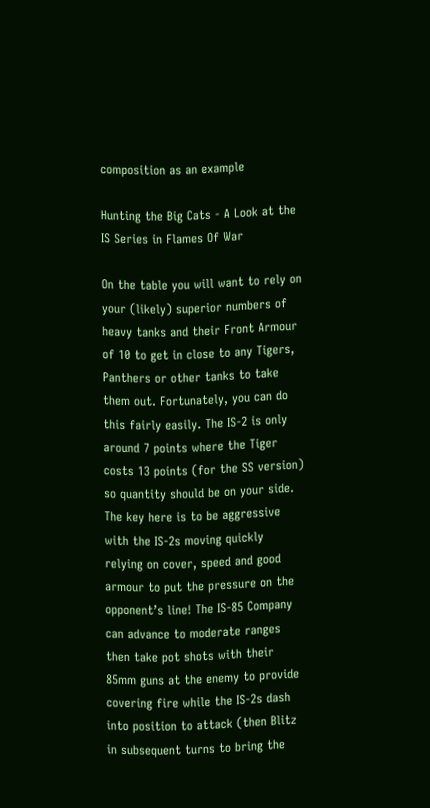composition as an example

Hunting the Big Cats - A Look at the IS Series in Flames Of War

On the table you will want to rely on your (likely) superior numbers of heavy tanks and their Front Armour of 10 to get in close to any Tigers, Panthers or other tanks to take them out. Fortunately, you can do this fairly easily. The IS-2 is only around 7 points where the Tiger costs 13 points (for the SS version) so quantity should be on your side. The key here is to be aggressive with the IS-2s moving quickly relying on cover, speed and good armour to put the pressure on the opponent’s line! The IS-85 Company can advance to moderate ranges then take pot shots with their 85mm guns at the enemy to provide covering fire while the IS-2s dash into position to attack (then Blitz in subsequent turns to bring the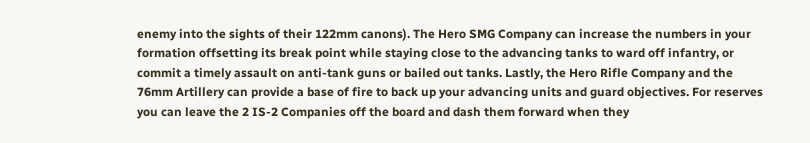enemy into the sights of their 122mm canons). The Hero SMG Company can increase the numbers in your formation offsetting its break point while staying close to the advancing tanks to ward off infantry, or commit a timely assault on anti-tank guns or bailed out tanks. Lastly, the Hero Rifle Company and the 76mm Artillery can provide a base of fire to back up your advancing units and guard objectives. For reserves you can leave the 2 IS-2 Companies off the board and dash them forward when they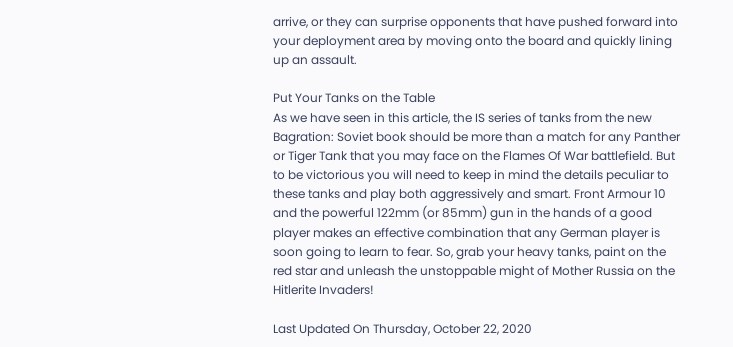arrive, or they can surprise opponents that have pushed forward into your deployment area by moving onto the board and quickly lining up an assault.

Put Your Tanks on the Table
As we have seen in this article, the IS series of tanks from the new Bagration: Soviet book should be more than a match for any Panther or Tiger Tank that you may face on the Flames Of War battlefield. But to be victorious you will need to keep in mind the details peculiar to these tanks and play both aggressively and smart. Front Armour 10 and the powerful 122mm (or 85mm) gun in the hands of a good player makes an effective combination that any German player is soon going to learn to fear. So, grab your heavy tanks, paint on the red star and unleash the unstoppable might of Mother Russia on the Hitlerite Invaders!

Last Updated On Thursday, October 22, 2020